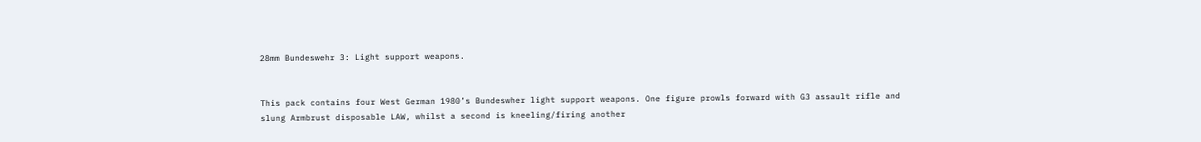28mm Bundeswehr 3: Light support weapons.


This pack contains four West German 1980’s Bundeswher light support weapons. One figure prowls forward with G3 assault rifle and slung Armbrust disposable LAW, whilst a second is kneeling/firing another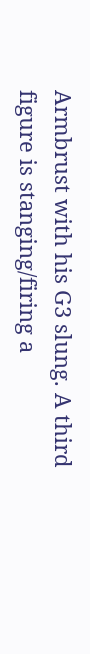Armbrust with his G3 slung. A third figure is stanging/firing a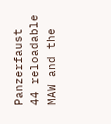Panzerfaust 44 reloadable MAW and the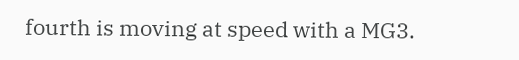fourth is moving at speed with a MG3.